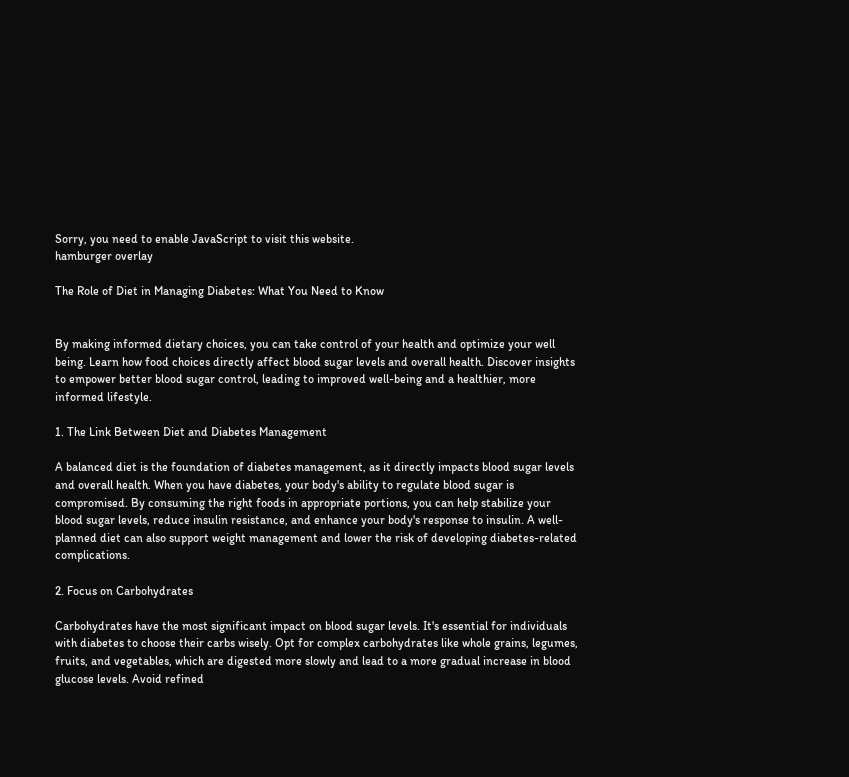Sorry, you need to enable JavaScript to visit this website.
hamburger overlay

The Role of Diet in Managing Diabetes: What You Need to Know


By making informed dietary choices, you can take control of your health and optimize your well being. Learn how food choices directly affect blood sugar levels and overall health. Discover insights to empower better blood sugar control, leading to improved well-being and a healthier, more informed lifestyle.

1. The Link Between Diet and Diabetes Management

A balanced diet is the foundation of diabetes management, as it directly impacts blood sugar levels and overall health. When you have diabetes, your body's ability to regulate blood sugar is compromised. By consuming the right foods in appropriate portions, you can help stabilize your blood sugar levels, reduce insulin resistance, and enhance your body's response to insulin. A well-planned diet can also support weight management and lower the risk of developing diabetes-related complications.

2. Focus on Carbohydrates

Carbohydrates have the most significant impact on blood sugar levels. It's essential for individuals with diabetes to choose their carbs wisely. Opt for complex carbohydrates like whole grains, legumes, fruits, and vegetables, which are digested more slowly and lead to a more gradual increase in blood glucose levels. Avoid refined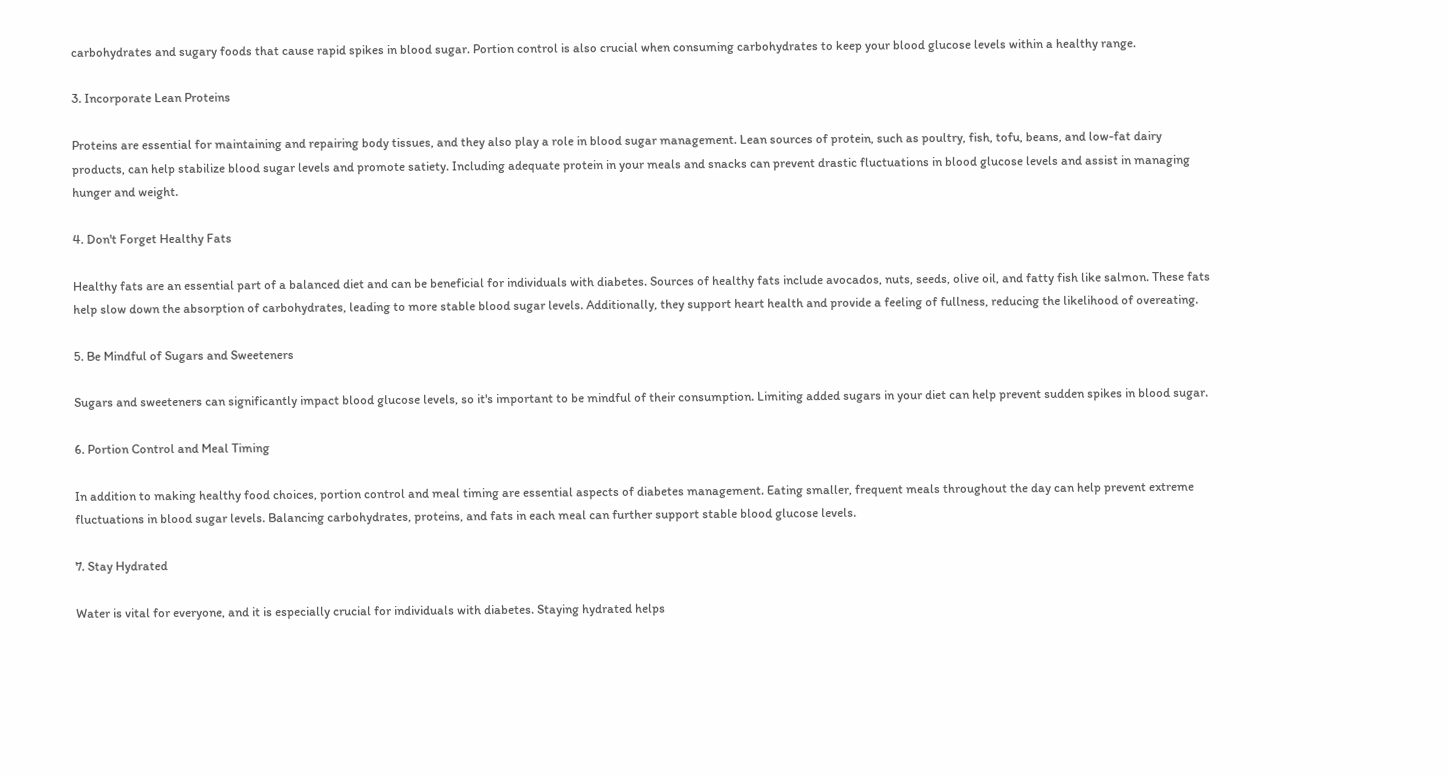carbohydrates and sugary foods that cause rapid spikes in blood sugar. Portion control is also crucial when consuming carbohydrates to keep your blood glucose levels within a healthy range.

3. Incorporate Lean Proteins

Proteins are essential for maintaining and repairing body tissues, and they also play a role in blood sugar management. Lean sources of protein, such as poultry, fish, tofu, beans, and low-fat dairy products, can help stabilize blood sugar levels and promote satiety. Including adequate protein in your meals and snacks can prevent drastic fluctuations in blood glucose levels and assist in managing hunger and weight.

4. Don't Forget Healthy Fats

Healthy fats are an essential part of a balanced diet and can be beneficial for individuals with diabetes. Sources of healthy fats include avocados, nuts, seeds, olive oil, and fatty fish like salmon. These fats help slow down the absorption of carbohydrates, leading to more stable blood sugar levels. Additionally, they support heart health and provide a feeling of fullness, reducing the likelihood of overeating.

5. Be Mindful of Sugars and Sweeteners

Sugars and sweeteners can significantly impact blood glucose levels, so it's important to be mindful of their consumption. Limiting added sugars in your diet can help prevent sudden spikes in blood sugar.

6. Portion Control and Meal Timing

In addition to making healthy food choices, portion control and meal timing are essential aspects of diabetes management. Eating smaller, frequent meals throughout the day can help prevent extreme fluctuations in blood sugar levels. Balancing carbohydrates, proteins, and fats in each meal can further support stable blood glucose levels.

7. Stay Hydrated

Water is vital for everyone, and it is especially crucial for individuals with diabetes. Staying hydrated helps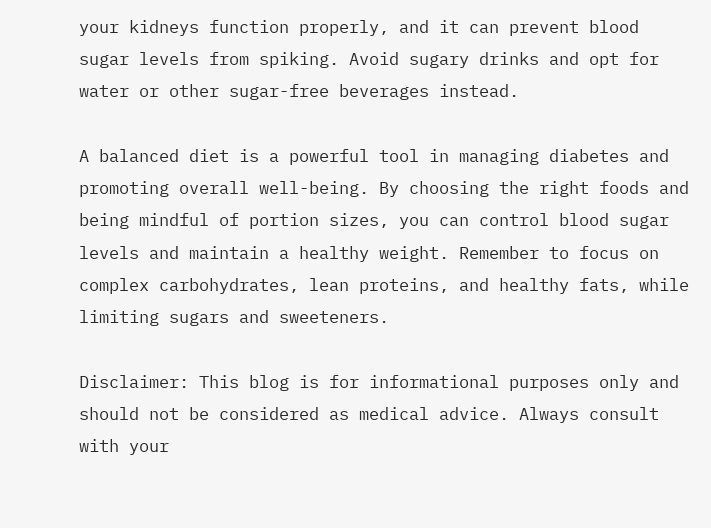your kidneys function properly, and it can prevent blood sugar levels from spiking. Avoid sugary drinks and opt for water or other sugar-free beverages instead.

A balanced diet is a powerful tool in managing diabetes and promoting overall well-being. By choosing the right foods and being mindful of portion sizes, you can control blood sugar levels and maintain a healthy weight. Remember to focus on complex carbohydrates, lean proteins, and healthy fats, while limiting sugars and sweeteners.

Disclaimer: This blog is for informational purposes only and should not be considered as medical advice. Always consult with your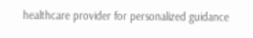healthcare provider for personalized guidance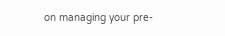on managing your pre-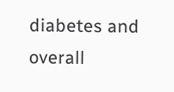diabetes and overall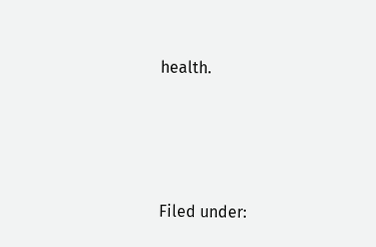health.




Filed under: